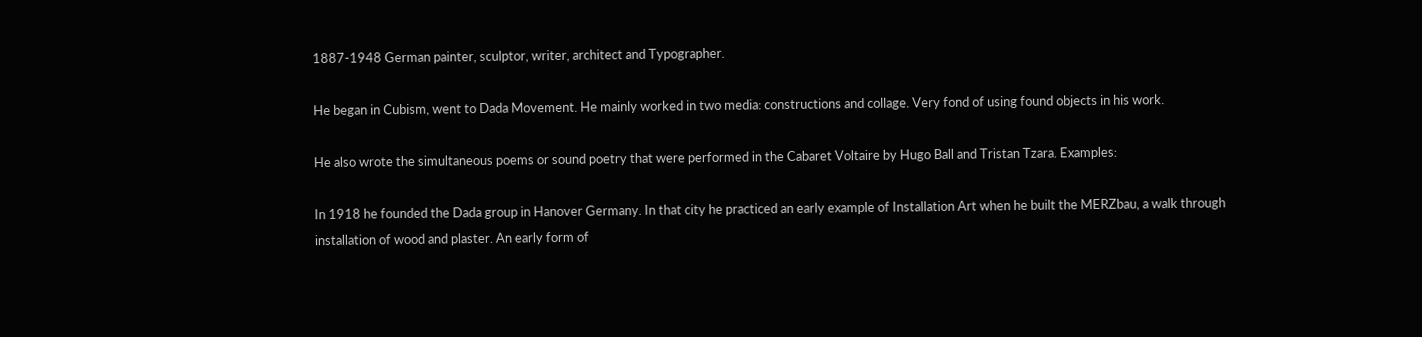1887-1948 German painter, sculptor, writer, architect and Typographer.

He began in Cubism, went to Dada Movement. He mainly worked in two media: constructions and collage. Very fond of using found objects in his work.

He also wrote the simultaneous poems or sound poetry that were performed in the Cabaret Voltaire by Hugo Ball and Tristan Tzara. Examples:

In 1918 he founded the Dada group in Hanover Germany. In that city he practiced an early example of Installation Art when he built the MERZbau, a walk through installation of wood and plaster. An early form of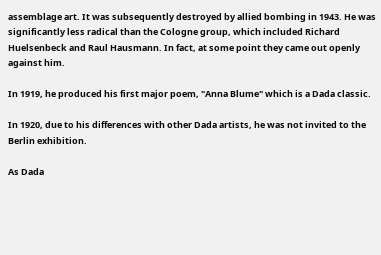assemblage art. It was subsequently destroyed by allied bombing in 1943. He was significantly less radical than the Cologne group, which included Richard Huelsenbeck and Raul Hausmann. In fact, at some point they came out openly against him.

In 1919, he produced his first major poem, "Anna Blume" which is a Dada classic.

In 1920, due to his differences with other Dada artists, he was not invited to the Berlin exhibition.

As Dada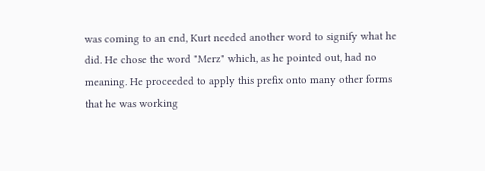was coming to an end, Kurt needed another word to signify what he did. He chose the word "Merz" which, as he pointed out, had no meaning. He proceeded to apply this prefix onto many other forms that he was working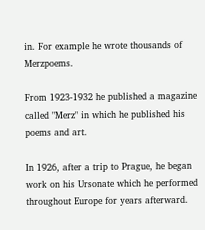in. For example he wrote thousands of Merzpoems.

From 1923-1932 he published a magazine called "Merz" in which he published his poems and art.

In 1926, after a trip to Prague, he began work on his Ursonate which he performed throughout Europe for years afterward.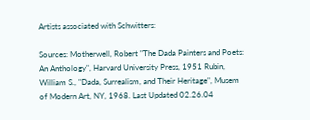Artists associated with Schwitters:

Sources: Motherwell, Robert "The Dada Painters and Poets: An Anthology", Harvard University Press, 1951 Rubin, William S., "Dada, Surrealism, and Their Heritage", Musem of Modern Art, NY, 1968. Last Updated 02.26.04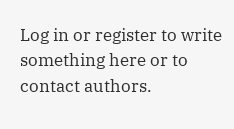Log in or register to write something here or to contact authors.